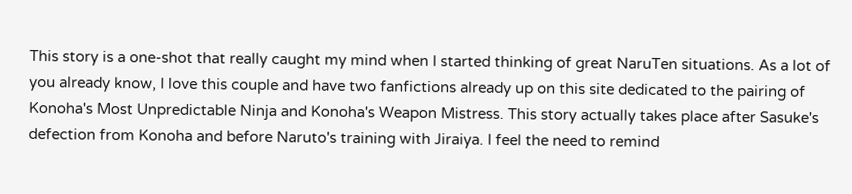This story is a one-shot that really caught my mind when I started thinking of great NaruTen situations. As a lot of you already know, I love this couple and have two fanfictions already up on this site dedicated to the pairing of Konoha's Most Unpredictable Ninja and Konoha's Weapon Mistress. This story actually takes place after Sasuke's defection from Konoha and before Naruto's training with Jiraiya. I feel the need to remind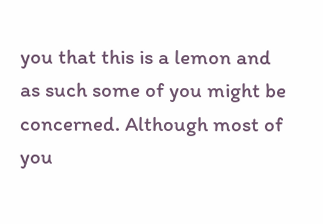you that this is a lemon and as such some of you might be concerned. Although most of you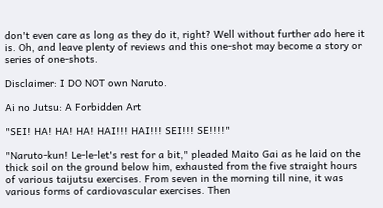don't even care as long as they do it, right? Well without further ado here it is. Oh, and leave plenty of reviews and this one-shot may become a story or series of one-shots.

Disclaimer: I DO NOT own Naruto.

Ai no Jutsu: A Forbidden Art

"SEI! HA! HA! HA! HAI!!! HAI!!! SEI!!! SE!!!!"

"Naruto-kun! Le-le-let's rest for a bit," pleaded Maito Gai as he laid on the thick soil on the ground below him, exhausted from the five straight hours of various taijutsu exercises. From seven in the morning till nine, it was various forms of cardiovascular exercises. Then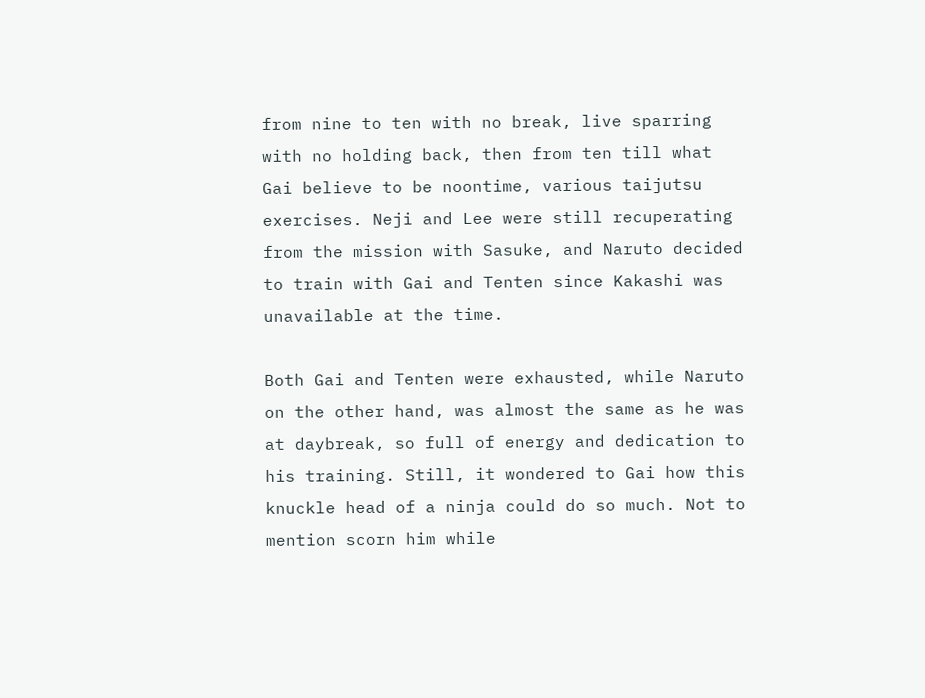from nine to ten with no break, live sparring with no holding back, then from ten till what Gai believe to be noontime, various taijutsu exercises. Neji and Lee were still recuperating from the mission with Sasuke, and Naruto decided to train with Gai and Tenten since Kakashi was unavailable at the time.

Both Gai and Tenten were exhausted, while Naruto on the other hand, was almost the same as he was at daybreak, so full of energy and dedication to his training. Still, it wondered to Gai how this knuckle head of a ninja could do so much. Not to mention scorn him while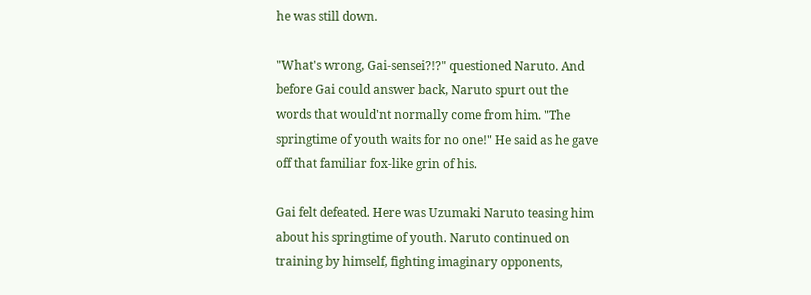he was still down.

"What's wrong, Gai-sensei?!?" questioned Naruto. And before Gai could answer back, Naruto spurt out the words that would'nt normally come from him. "The springtime of youth waits for no one!" He said as he gave off that familiar fox-like grin of his.

Gai felt defeated. Here was Uzumaki Naruto teasing him about his springtime of youth. Naruto continued on training by himself, fighting imaginary opponents,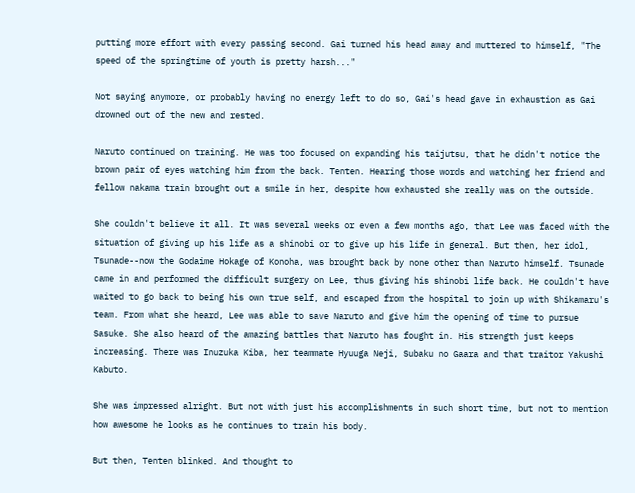putting more effort with every passing second. Gai turned his head away and muttered to himself, "The speed of the springtime of youth is pretty harsh..."

Not saying anymore, or probably having no energy left to do so, Gai's head gave in exhaustion as Gai drowned out of the new and rested.

Naruto continued on training. He was too focused on expanding his taijutsu, that he didn't notice the brown pair of eyes watching him from the back. Tenten. Hearing those words and watching her friend and fellow nakama train brought out a smile in her, despite how exhausted she really was on the outside.

She couldn't believe it all. It was several weeks or even a few months ago, that Lee was faced with the situation of giving up his life as a shinobi or to give up his life in general. But then, her idol, Tsunade--now the Godaime Hokage of Konoha, was brought back by none other than Naruto himself. Tsunade came in and performed the difficult surgery on Lee, thus giving his shinobi life back. He couldn't have waited to go back to being his own true self, and escaped from the hospital to join up with Shikamaru's team. From what she heard, Lee was able to save Naruto and give him the opening of time to pursue Sasuke. She also heard of the amazing battles that Naruto has fought in. His strength just keeps increasing. There was Inuzuka Kiba, her teammate Hyuuga Neji, Subaku no Gaara and that traitor Yakushi Kabuto.

She was impressed alright. But not with just his accomplishments in such short time, but not to mention how awesome he looks as he continues to train his body.

But then, Tenten blinked. And thought to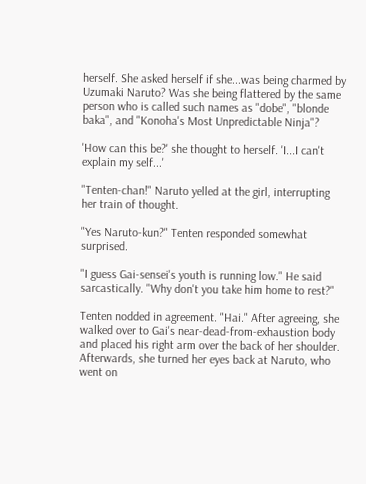herself. She asked herself if she...was being charmed by Uzumaki Naruto? Was she being flattered by the same person who is called such names as "dobe", "blonde baka", and "Konoha's Most Unpredictable Ninja"?

'How can this be?' she thought to herself. 'I...I can't explain my self...'

"Tenten-chan!" Naruto yelled at the girl, interrupting her train of thought.

"Yes Naruto-kun?" Tenten responded somewhat surprised.

"I guess Gai-sensei's youth is running low." He said sarcastically. "Why don't you take him home to rest?"

Tenten nodded in agreement. "Hai." After agreeing, she walked over to Gai's near-dead-from-exhaustion body and placed his right arm over the back of her shoulder. Afterwards, she turned her eyes back at Naruto, who went on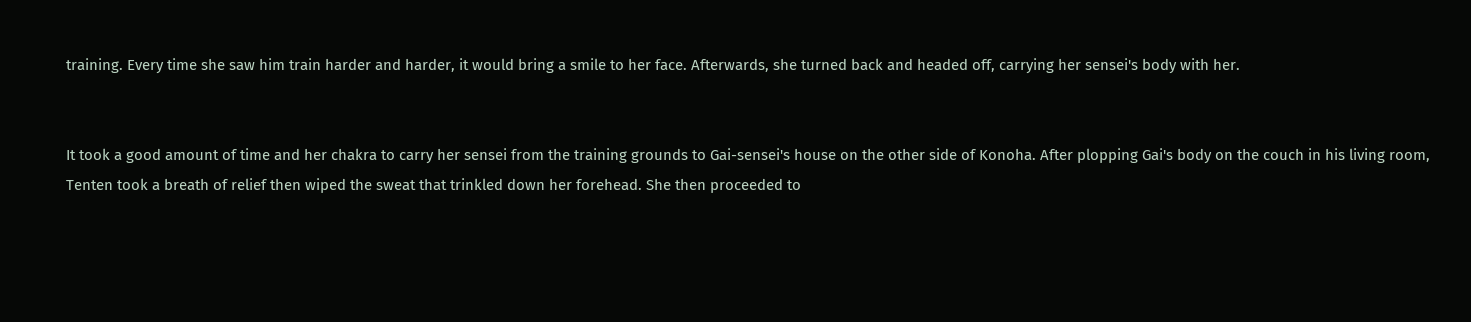training. Every time she saw him train harder and harder, it would bring a smile to her face. Afterwards, she turned back and headed off, carrying her sensei's body with her.


It took a good amount of time and her chakra to carry her sensei from the training grounds to Gai-sensei's house on the other side of Konoha. After plopping Gai's body on the couch in his living room, Tenten took a breath of relief then wiped the sweat that trinkled down her forehead. She then proceeded to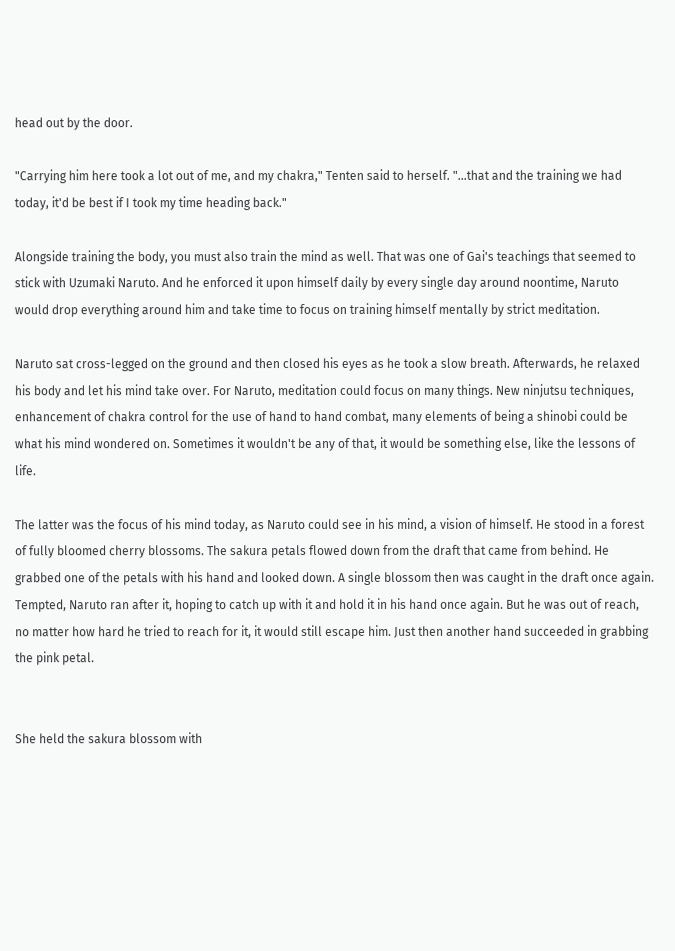head out by the door.

"Carrying him here took a lot out of me, and my chakra," Tenten said to herself. "...that and the training we had today, it'd be best if I took my time heading back."

Alongside training the body, you must also train the mind as well. That was one of Gai's teachings that seemed to stick with Uzumaki Naruto. And he enforced it upon himself daily by every single day around noontime, Naruto would drop everything around him and take time to focus on training himself mentally by strict meditation.

Naruto sat cross-legged on the ground and then closed his eyes as he took a slow breath. Afterwards, he relaxed his body and let his mind take over. For Naruto, meditation could focus on many things. New ninjutsu techniques, enhancement of chakra control for the use of hand to hand combat, many elements of being a shinobi could be what his mind wondered on. Sometimes it wouldn't be any of that, it would be something else, like the lessons of life.

The latter was the focus of his mind today, as Naruto could see in his mind, a vision of himself. He stood in a forest of fully bloomed cherry blossoms. The sakura petals flowed down from the draft that came from behind. He grabbed one of the petals with his hand and looked down. A single blossom then was caught in the draft once again. Tempted, Naruto ran after it, hoping to catch up with it and hold it in his hand once again. But he was out of reach, no matter how hard he tried to reach for it, it would still escape him. Just then another hand succeeded in grabbing the pink petal.


She held the sakura blossom with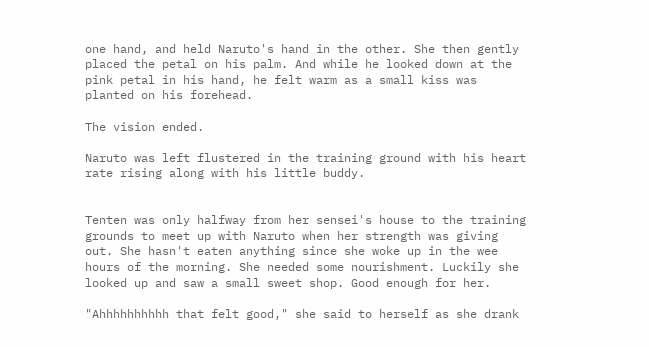one hand, and held Naruto's hand in the other. She then gently placed the petal on his palm. And while he looked down at the pink petal in his hand, he felt warm as a small kiss was planted on his forehead.

The vision ended.

Naruto was left flustered in the training ground with his heart rate rising along with his little buddy.


Tenten was only halfway from her sensei's house to the training grounds to meet up with Naruto when her strength was giving out. She hasn't eaten anything since she woke up in the wee hours of the morning. She needed some nourishment. Luckily she looked up and saw a small sweet shop. Good enough for her.

"Ahhhhhhhhhh that felt good," she said to herself as she drank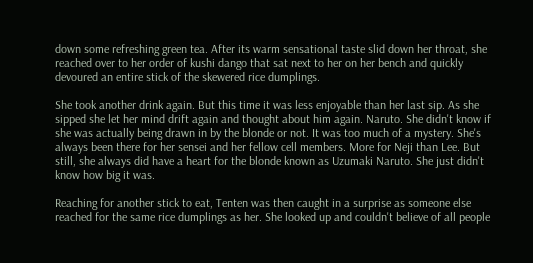down some refreshing green tea. After its warm sensational taste slid down her throat, she reached over to her order of kushi dango that sat next to her on her bench and quickly devoured an entire stick of the skewered rice dumplings.

She took another drink again. But this time it was less enjoyable than her last sip. As she sipped she let her mind drift again and thought about him again. Naruto. She didn't know if she was actually being drawn in by the blonde or not. It was too much of a mystery. She's always been there for her sensei and her fellow cell members. More for Neji than Lee. But still, she always did have a heart for the blonde known as Uzumaki Naruto. She just didn't know how big it was.

Reaching for another stick to eat, Tenten was then caught in a surprise as someone else reached for the same rice dumplings as her. She looked up and couldn't believe of all people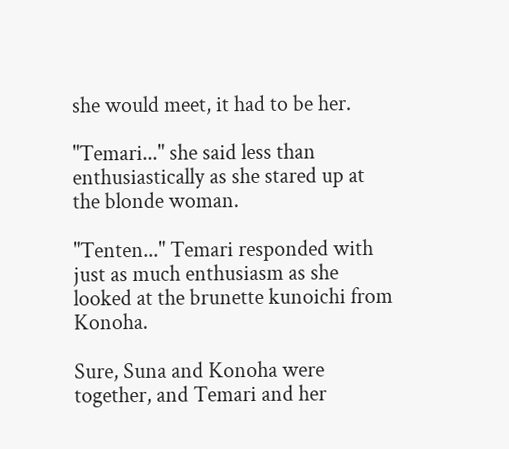she would meet, it had to be her.

"Temari..." she said less than enthusiastically as she stared up at the blonde woman.

"Tenten..." Temari responded with just as much enthusiasm as she looked at the brunette kunoichi from Konoha.

Sure, Suna and Konoha were together, and Temari and her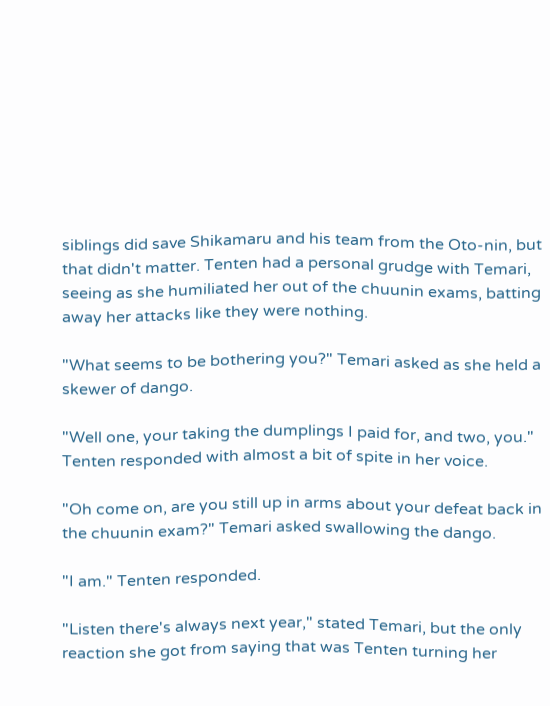siblings did save Shikamaru and his team from the Oto-nin, but that didn't matter. Tenten had a personal grudge with Temari, seeing as she humiliated her out of the chuunin exams, batting away her attacks like they were nothing.

"What seems to be bothering you?" Temari asked as she held a skewer of dango.

"Well one, your taking the dumplings I paid for, and two, you." Tenten responded with almost a bit of spite in her voice.

"Oh come on, are you still up in arms about your defeat back in the chuunin exam?" Temari asked swallowing the dango.

"I am." Tenten responded.

"Listen there's always next year," stated Temari, but the only reaction she got from saying that was Tenten turning her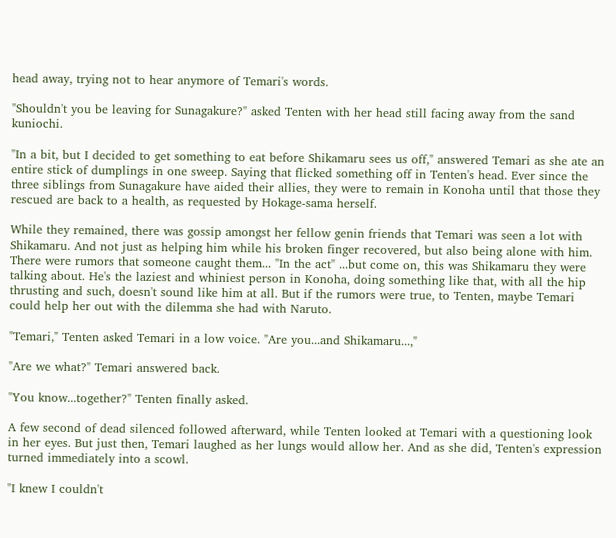head away, trying not to hear anymore of Temari's words.

"Shouldn't you be leaving for Sunagakure?" asked Tenten with her head still facing away from the sand kuniochi.

"In a bit, but I decided to get something to eat before Shikamaru sees us off," answered Temari as she ate an entire stick of dumplings in one sweep. Saying that flicked something off in Tenten's head. Ever since the three siblings from Sunagakure have aided their allies, they were to remain in Konoha until that those they rescued are back to a health, as requested by Hokage-sama herself.

While they remained, there was gossip amongst her fellow genin friends that Temari was seen a lot with Shikamaru. And not just as helping him while his broken finger recovered, but also being alone with him. There were rumors that someone caught them... "In the act" ...but come on, this was Shikamaru they were talking about. He's the laziest and whiniest person in Konoha, doing something like that, with all the hip thrusting and such, doesn't sound like him at all. But if the rumors were true, to Tenten, maybe Temari could help her out with the dilemma she had with Naruto.

"Temari," Tenten asked Temari in a low voice. "Are you...and Shikamaru...,"

"Are we what?" Temari answered back.

"You know...together?" Tenten finally asked.

A few second of dead silenced followed afterward, while Tenten looked at Temari with a questioning look in her eyes. But just then, Temari laughed as her lungs would allow her. And as she did, Tenten's expression turned immediately into a scowl.

"I knew I couldn't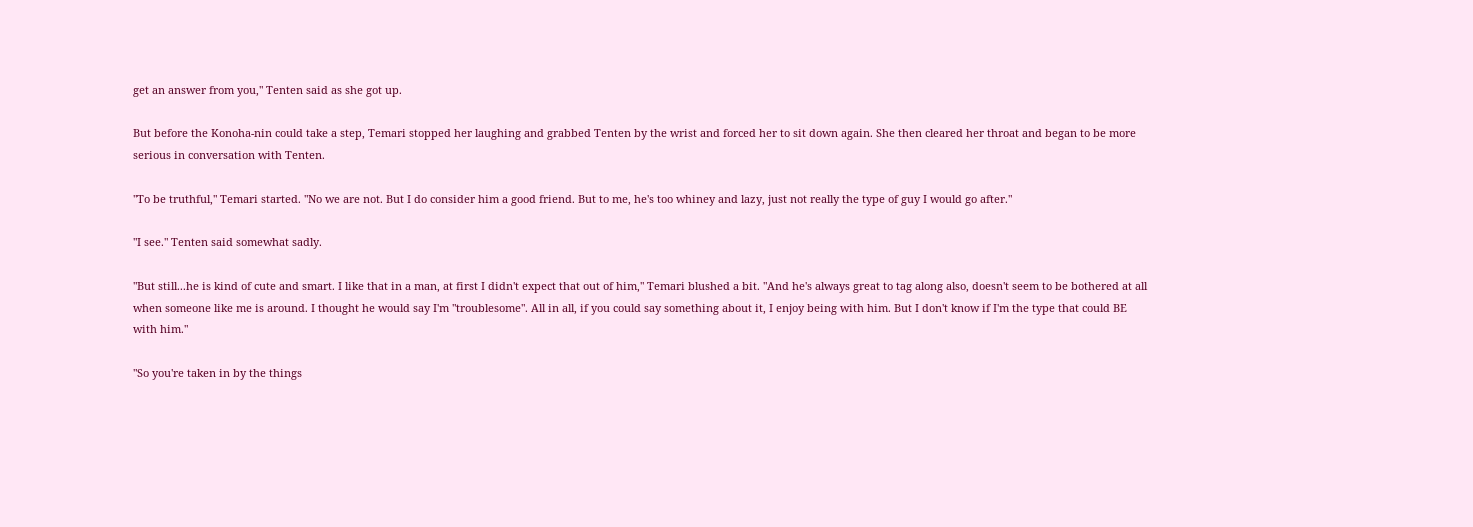get an answer from you," Tenten said as she got up.

But before the Konoha-nin could take a step, Temari stopped her laughing and grabbed Tenten by the wrist and forced her to sit down again. She then cleared her throat and began to be more serious in conversation with Tenten.

"To be truthful," Temari started. "No we are not. But I do consider him a good friend. But to me, he's too whiney and lazy, just not really the type of guy I would go after."

"I see." Tenten said somewhat sadly.

"But still...he is kind of cute and smart. I like that in a man, at first I didn't expect that out of him," Temari blushed a bit. "And he's always great to tag along also, doesn't seem to be bothered at all when someone like me is around. I thought he would say I'm "troublesome". All in all, if you could say something about it, I enjoy being with him. But I don't know if I'm the type that could BE with him."

"So you're taken in by the things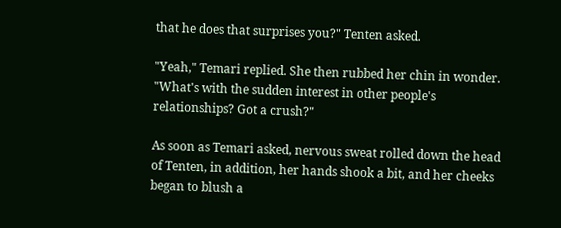that he does that surprises you?" Tenten asked.

"Yeah," Temari replied. She then rubbed her chin in wonder. "What's with the sudden interest in other people's relationships? Got a crush?"

As soon as Temari asked, nervous sweat rolled down the head of Tenten, in addition, her hands shook a bit, and her cheeks began to blush a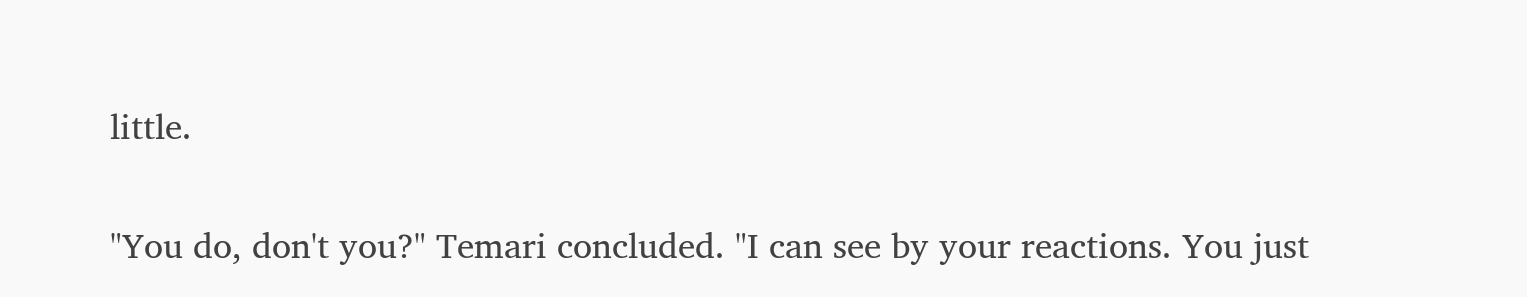little.

"You do, don't you?" Temari concluded. "I can see by your reactions. You just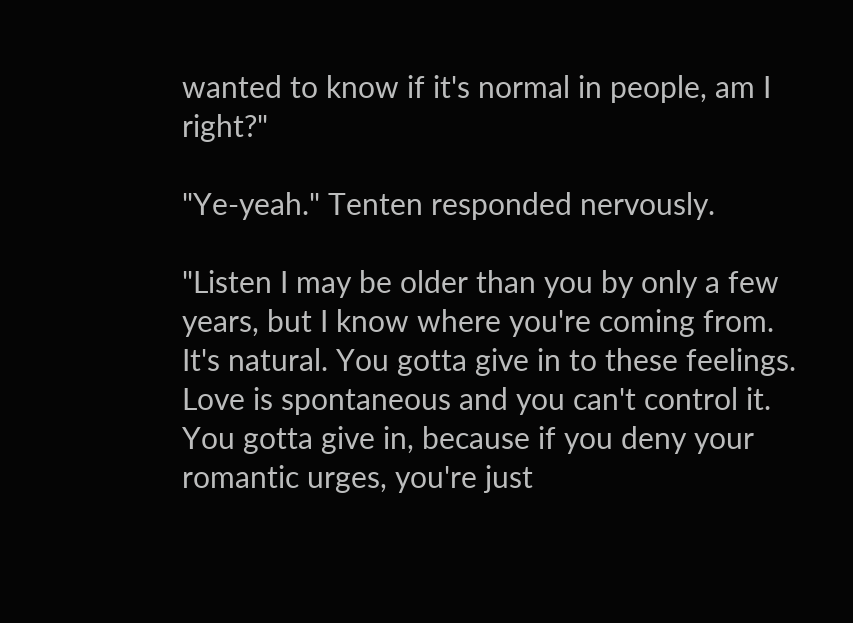wanted to know if it's normal in people, am I right?"

"Ye-yeah." Tenten responded nervously.

"Listen I may be older than you by only a few years, but I know where you're coming from. It's natural. You gotta give in to these feelings. Love is spontaneous and you can't control it. You gotta give in, because if you deny your romantic urges, you're just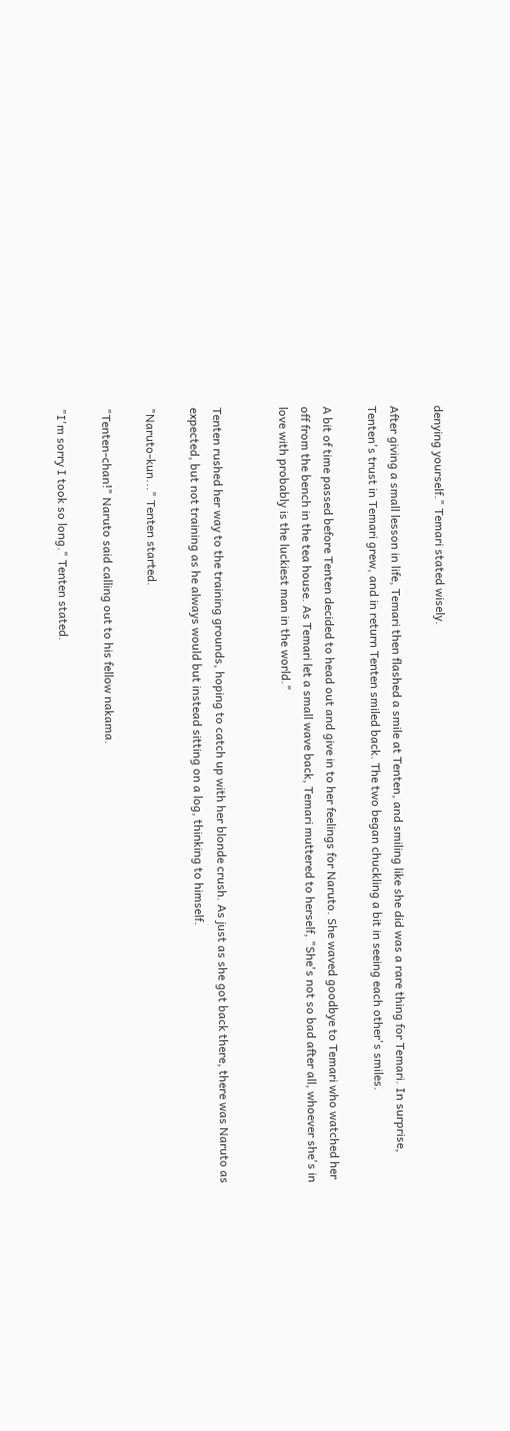denying yourself." Temari stated wisely.

After giving a small lesson in life, Temari then flashed a smile at Tenten, and smiling like she did was a rare thing for Temari. In surprise, Tenten's trust in Temari grew, and in return Tenten smiled back. The two began chuckling a bit in seeing each other's smiles.

A bit of time passed before Tenten decided to head out and give in to her feelings for Naruto. She waved goodbye to Temari who watched her off from the bench in the tea house. As Temari let a small wave back, Temari muttered to herself, "She's not so bad after all, whoever she's in love with probably is the luckiest man in the world."


Tenten rushed her way to the training grounds, hoping to catch up with her blonde crush. As just as she got back there, there was Naruto as expected, but not training as he always would but instead sitting on a log, thinking to himself.

"Naruto-kun..." Tenten started.

"Tenten-chan!" Naruto said calling out to his fellow nakama.

"I'm sorry I took so long." Tenten stated.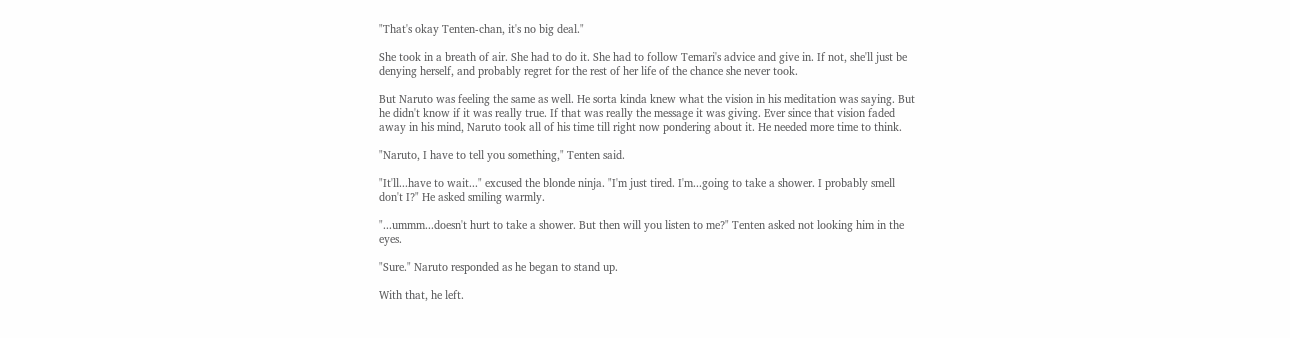"That's okay Tenten-chan, it's no big deal."

She took in a breath of air. She had to do it. She had to follow Temari's advice and give in. If not, she'll just be denying herself, and probably regret for the rest of her life of the chance she never took.

But Naruto was feeling the same as well. He sorta kinda knew what the vision in his meditation was saying. But he didn't know if it was really true. If that was really the message it was giving. Ever since that vision faded away in his mind, Naruto took all of his time till right now pondering about it. He needed more time to think.

"Naruto, I have to tell you something," Tenten said.

"It'll...have to wait..." excused the blonde ninja. "I'm just tired. I'm...going to take a shower. I probably smell don't I?" He asked smiling warmly.

"...ummm...doesn't hurt to take a shower. But then will you listen to me?" Tenten asked not looking him in the eyes.

"Sure." Naruto responded as he began to stand up.

With that, he left.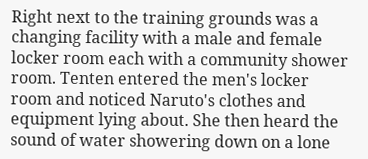Right next to the training grounds was a changing facility with a male and female locker room each with a community shower room. Tenten entered the men's locker room and noticed Naruto's clothes and equipment lying about. She then heard the sound of water showering down on a lone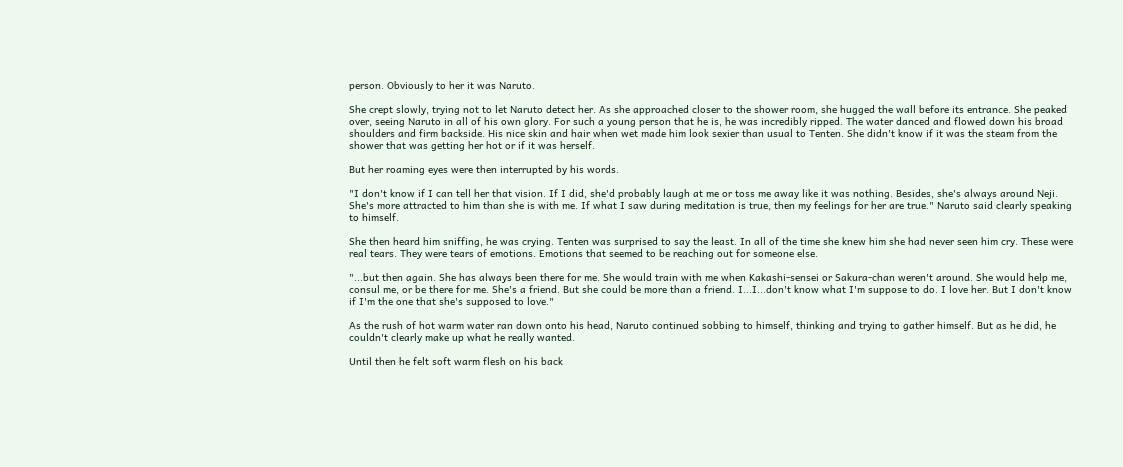person. Obviously to her it was Naruto.

She crept slowly, trying not to let Naruto detect her. As she approached closer to the shower room, she hugged the wall before its entrance. She peaked over, seeing Naruto in all of his own glory. For such a young person that he is, he was incredibly ripped. The water danced and flowed down his broad shoulders and firm backside. His nice skin and hair when wet made him look sexier than usual to Tenten. She didn't know if it was the steam from the shower that was getting her hot or if it was herself.

But her roaming eyes were then interrupted by his words.

"I don't know if I can tell her that vision. If I did, she'd probably laugh at me or toss me away like it was nothing. Besides, she's always around Neji. She's more attracted to him than she is with me. If what I saw during meditation is true, then my feelings for her are true." Naruto said clearly speaking to himself.

She then heard him sniffing, he was crying. Tenten was surprised to say the least. In all of the time she knew him she had never seen him cry. These were real tears. They were tears of emotions. Emotions that seemed to be reaching out for someone else.

"...but then again. She has always been there for me. She would train with me when Kakashi-sensei or Sakura-chan weren't around. She would help me, consul me, or be there for me. She's a friend. But she could be more than a friend. I...I...don't know what I'm suppose to do. I love her. But I don't know if I'm the one that she's supposed to love."

As the rush of hot warm water ran down onto his head, Naruto continued sobbing to himself, thinking and trying to gather himself. But as he did, he couldn't clearly make up what he really wanted.

Until then he felt soft warm flesh on his back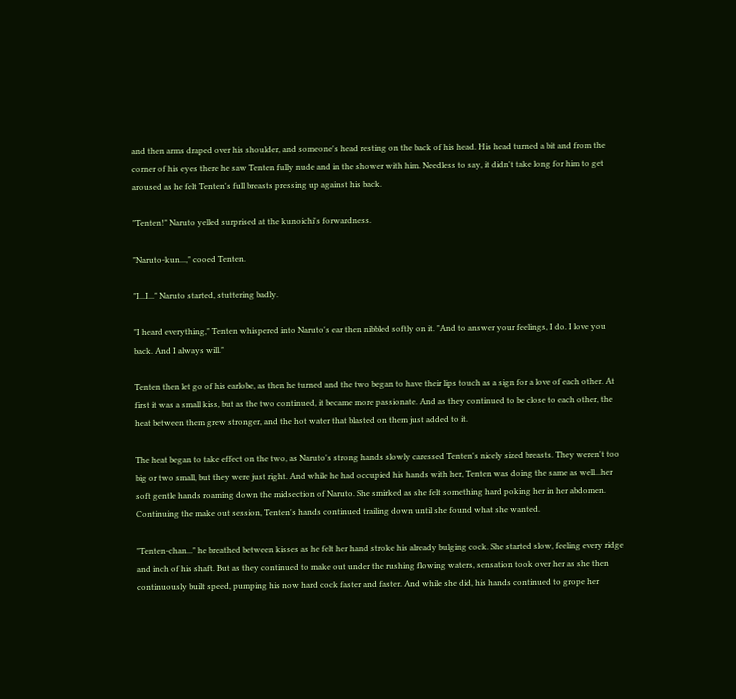and then arms draped over his shoulder, and someone's head resting on the back of his head. His head turned a bit and from the corner of his eyes there he saw Tenten fully nude and in the shower with him. Needless to say, it didn't take long for him to get aroused as he felt Tenten's full breasts pressing up against his back.

"Tenten!" Naruto yelled surprised at the kunoichi's forwardness.

"Naruto-kun...," cooed Tenten.

"I...I..." Naruto started, stuttering badly.

"I heard everything," Tenten whispered into Naruto's ear then nibbled softly on it. "And to answer your feelings, I do. I love you back. And I always will."

Tenten then let go of his earlobe, as then he turned and the two began to have their lips touch as a sign for a love of each other. At first it was a small kiss, but as the two continued, it became more passionate. And as they continued to be close to each other, the heat between them grew stronger, and the hot water that blasted on them just added to it.

The heat began to take effect on the two, as Naruto's strong hands slowly caressed Tenten's nicely sized breasts. They weren't too big or two small, but they were just right. And while he had occupied his hands with her, Tenten was doing the same as well...her soft gentle hands roaming down the midsection of Naruto. She smirked as she felt something hard poking her in her abdomen. Continuing the make out session, Tenten's hands continued trailing down until she found what she wanted.

"Tenten-chan..." he breathed between kisses as he felt her hand stroke his already bulging cock. She started slow, feeling every ridge and inch of his shaft. But as they continued to make out under the rushing flowing waters, sensation took over her as she then continuously built speed, pumping his now hard cock faster and faster. And while she did, his hands continued to grope her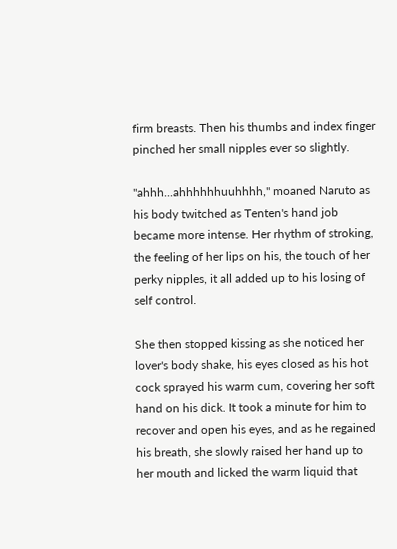firm breasts. Then his thumbs and index finger pinched her small nipples ever so slightly.

"ahhh...ahhhhhhuuhhhh," moaned Naruto as his body twitched as Tenten's hand job became more intense. Her rhythm of stroking, the feeling of her lips on his, the touch of her perky nipples, it all added up to his losing of self control.

She then stopped kissing as she noticed her lover's body shake, his eyes closed as his hot cock sprayed his warm cum, covering her soft hand on his dick. It took a minute for him to recover and open his eyes, and as he regained his breath, she slowly raised her hand up to her mouth and licked the warm liquid that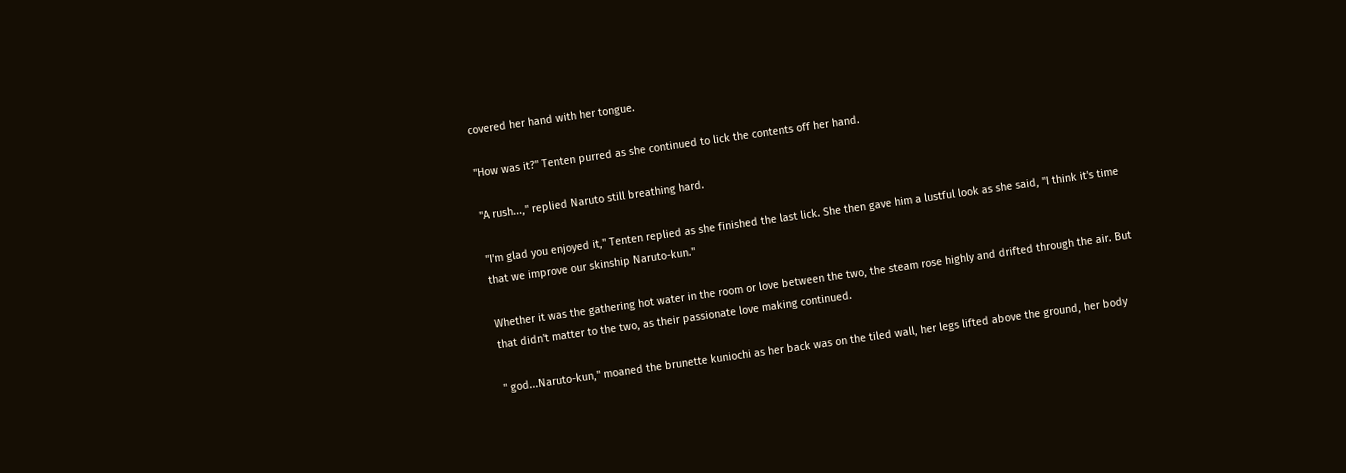covered her hand with her tongue.

"How was it?" Tenten purred as she continued to lick the contents off her hand.

"A rush...," replied Naruto still breathing hard.

"I'm glad you enjoyed it," Tenten replied as she finished the last lick. She then gave him a lustful look as she said, "I think it's time that we improve our skinship Naruto-kun."

Whether it was the gathering hot water in the room or love between the two, the steam rose highly and drifted through the air. But that didn't matter to the two, as their passionate love making continued.

" god...Naruto-kun," moaned the brunette kuniochi as her back was on the tiled wall, her legs lifted above the ground, her body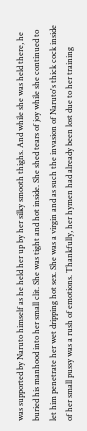was supported by Naruto himself as he held her up by her silky smooth thighs. And while she was held there, he buried his manhood into her small clit. She was tight and hot inside. She shed tears of joy while she continued to let him penetrate her wet dripping hot sex. She was a virgin and as such the invasion of Naruto's thick cock inside of her small pussy was a rush of emotions. Thankfully, her hymen had already been lost due to her training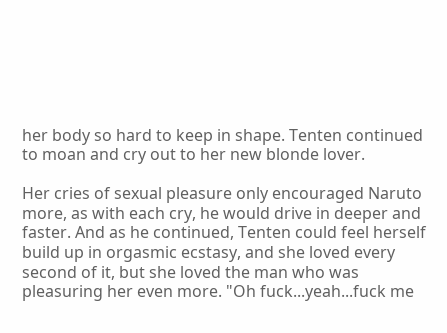her body so hard to keep in shape. Tenten continued to moan and cry out to her new blonde lover.

Her cries of sexual pleasure only encouraged Naruto more, as with each cry, he would drive in deeper and faster. And as he continued, Tenten could feel herself build up in orgasmic ecstasy, and she loved every second of it, but she loved the man who was pleasuring her even more. "Oh fuck...yeah...fuck me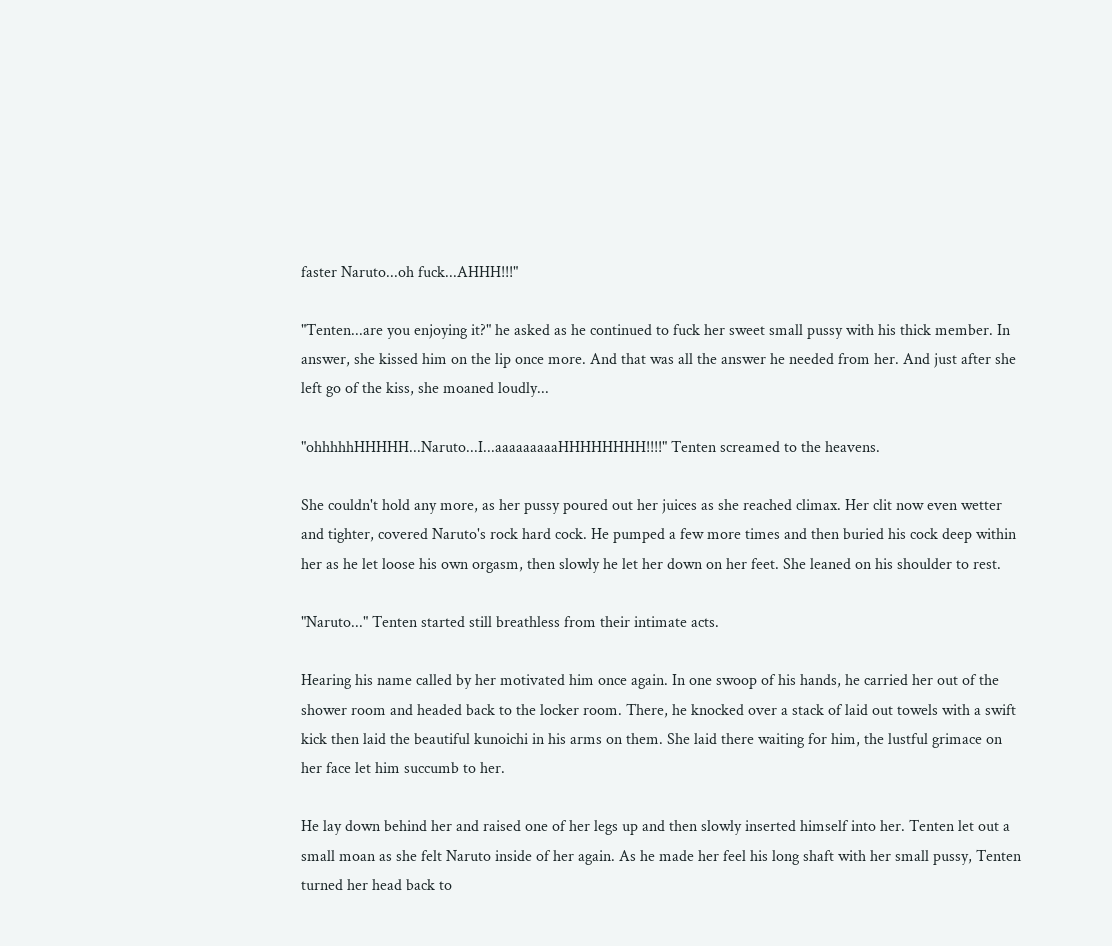faster Naruto...oh fuck...AHHH!!!"

"Tenten...are you enjoying it?" he asked as he continued to fuck her sweet small pussy with his thick member. In answer, she kissed him on the lip once more. And that was all the answer he needed from her. And just after she left go of the kiss, she moaned loudly...

"ohhhhhHHHHH...Naruto...I...aaaaaaaaaHHHHHHHH!!!!" Tenten screamed to the heavens.

She couldn't hold any more, as her pussy poured out her juices as she reached climax. Her clit now even wetter and tighter, covered Naruto's rock hard cock. He pumped a few more times and then buried his cock deep within her as he let loose his own orgasm, then slowly he let her down on her feet. She leaned on his shoulder to rest.

"Naruto..." Tenten started still breathless from their intimate acts.

Hearing his name called by her motivated him once again. In one swoop of his hands, he carried her out of the shower room and headed back to the locker room. There, he knocked over a stack of laid out towels with a swift kick then laid the beautiful kunoichi in his arms on them. She laid there waiting for him, the lustful grimace on her face let him succumb to her.

He lay down behind her and raised one of her legs up and then slowly inserted himself into her. Tenten let out a small moan as she felt Naruto inside of her again. As he made her feel his long shaft with her small pussy, Tenten turned her head back to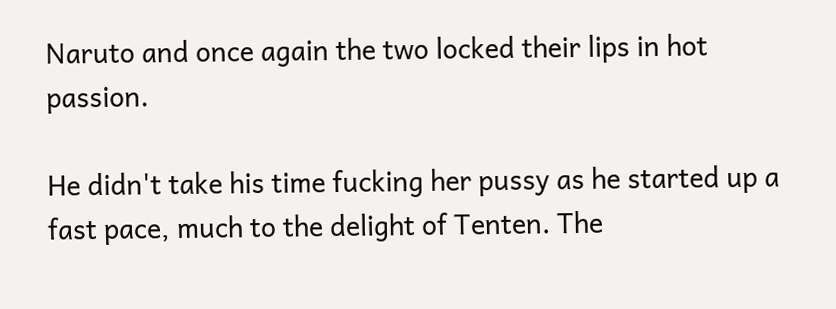Naruto and once again the two locked their lips in hot passion.

He didn't take his time fucking her pussy as he started up a fast pace, much to the delight of Tenten. The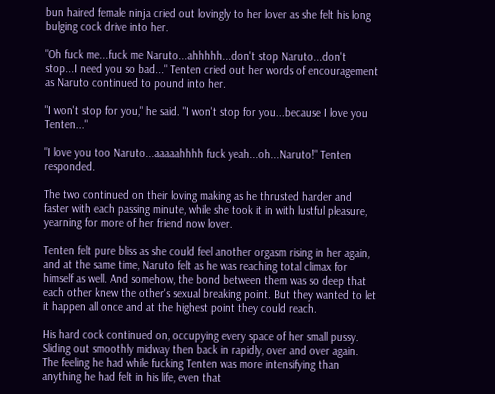bun haired female ninja cried out lovingly to her lover as she felt his long bulging cock drive into her.

"Oh fuck me...fuck me Naruto...ahhhhh...don't stop Naruto...don't stop...I need you so bad..." Tenten cried out her words of encouragement as Naruto continued to pound into her.

"I won't stop for you," he said. "I won't stop for you...because I love you Tenten..."

"I love you too Naruto...aaaaahhhh fuck yeah...oh...Naruto!" Tenten responded.

The two continued on their loving making as he thrusted harder and faster with each passing minute, while she took it in with lustful pleasure, yearning for more of her friend now lover.

Tenten felt pure bliss as she could feel another orgasm rising in her again, and at the same time, Naruto felt as he was reaching total climax for himself as well. And somehow, the bond between them was so deep that each other knew the other's sexual breaking point. But they wanted to let it happen all once and at the highest point they could reach.

His hard cock continued on, occupying every space of her small pussy. Sliding out smoothly midway then back in rapidly, over and over again. The feeling he had while fucking Tenten was more intensifying than anything he had felt in his life, even that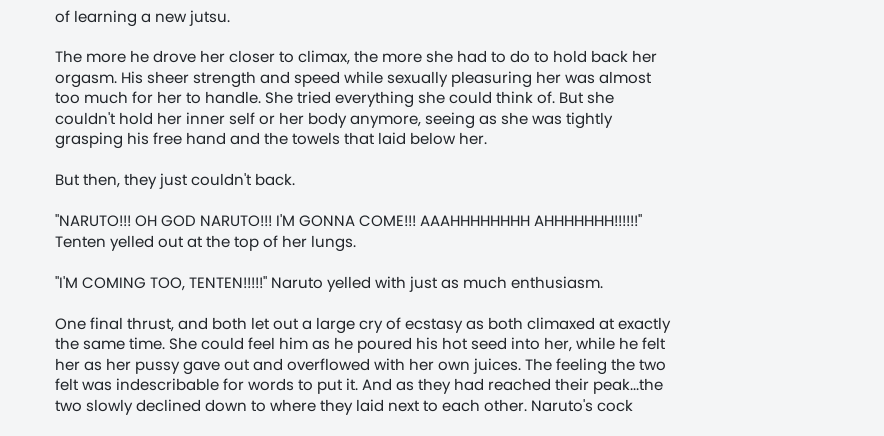of learning a new jutsu.

The more he drove her closer to climax, the more she had to do to hold back her orgasm. His sheer strength and speed while sexually pleasuring her was almost too much for her to handle. She tried everything she could think of. But she couldn't hold her inner self or her body anymore, seeing as she was tightly grasping his free hand and the towels that laid below her.

But then, they just couldn't back.

"NARUTO!!! OH GOD NARUTO!!! I'M GONNA COME!!! AAAHHHHHHHH AHHHHHHH!!!!!!" Tenten yelled out at the top of her lungs.

"I'M COMING TOO, TENTEN!!!!!" Naruto yelled with just as much enthusiasm.

One final thrust, and both let out a large cry of ecstasy as both climaxed at exactly the same time. She could feel him as he poured his hot seed into her, while he felt her as her pussy gave out and overflowed with her own juices. The feeling the two felt was indescribable for words to put it. And as they had reached their peak...the two slowly declined down to where they laid next to each other. Naruto's cock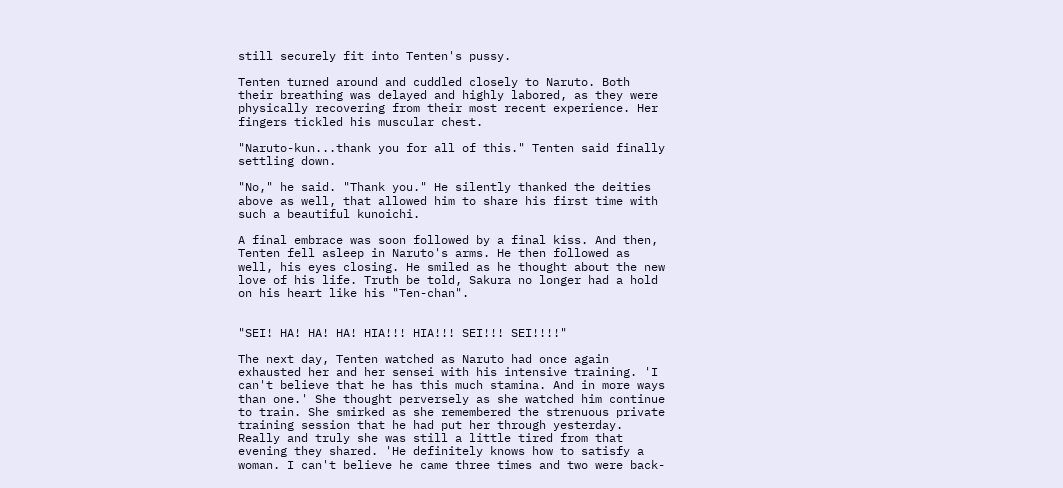still securely fit into Tenten's pussy.

Tenten turned around and cuddled closely to Naruto. Both their breathing was delayed and highly labored, as they were physically recovering from their most recent experience. Her fingers tickled his muscular chest.

"Naruto-kun...thank you for all of this." Tenten said finally settling down.

"No," he said. "Thank you." He silently thanked the deities above as well, that allowed him to share his first time with such a beautiful kunoichi.

A final embrace was soon followed by a final kiss. And then, Tenten fell asleep in Naruto's arms. He then followed as well, his eyes closing. He smiled as he thought about the new love of his life. Truth be told, Sakura no longer had a hold on his heart like his "Ten-chan".


"SEI! HA! HA! HA! HIA!!! HIA!!! SEI!!! SEI!!!!"

The next day, Tenten watched as Naruto had once again exhausted her and her sensei with his intensive training. 'I can't believe that he has this much stamina. And in more ways than one.' She thought perversely as she watched him continue to train. She smirked as she remembered the strenuous private training session that he had put her through yesterday. Really and truly she was still a little tired from that evening they shared. 'He definitely knows how to satisfy a woman. I can't believe he came three times and two were back-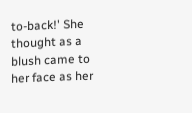to-back!' She thought as a blush came to her face as her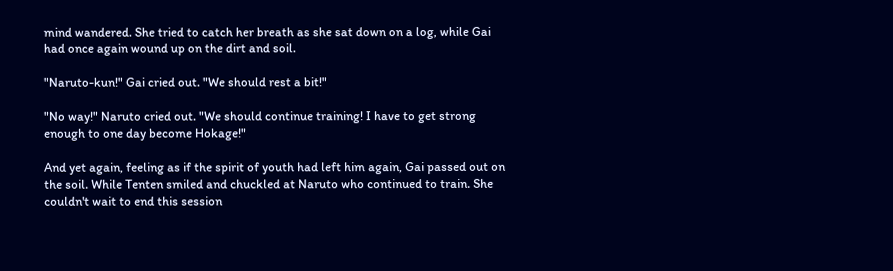mind wandered. She tried to catch her breath as she sat down on a log, while Gai had once again wound up on the dirt and soil.

"Naruto-kun!" Gai cried out. "We should rest a bit!"

"No way!" Naruto cried out. "We should continue training! I have to get strong enough to one day become Hokage!"

And yet again, feeling as if the spirit of youth had left him again, Gai passed out on the soil. While Tenten smiled and chuckled at Naruto who continued to train. She couldn't wait to end this session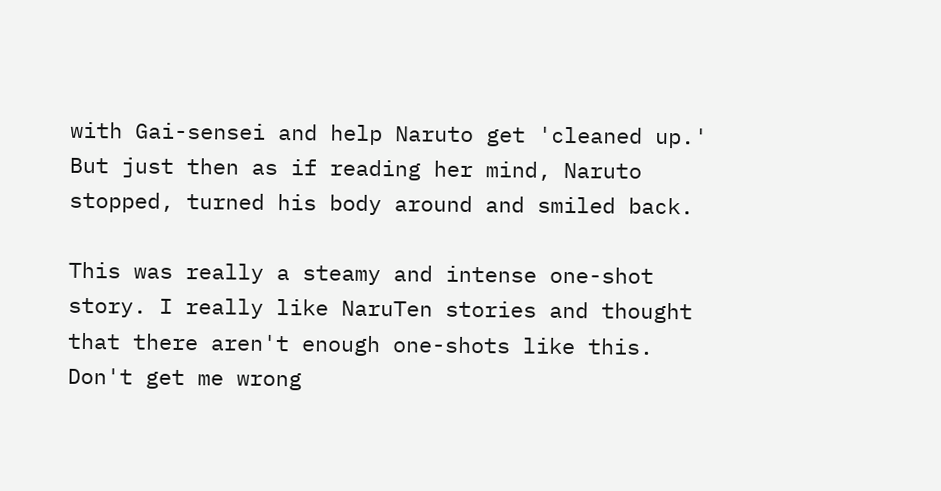with Gai-sensei and help Naruto get 'cleaned up.' But just then as if reading her mind, Naruto stopped, turned his body around and smiled back.

This was really a steamy and intense one-shot story. I really like NaruTen stories and thought that there aren't enough one-shots like this. Don't get me wrong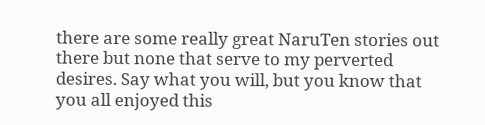there are some really great NaruTen stories out there but none that serve to my perverted desires. Say what you will, but you know that you all enjoyed this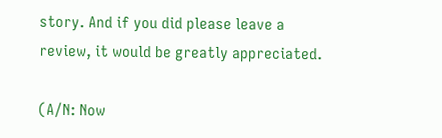story. And if you did please leave a review, it would be greatly appreciated.

(A/N: Now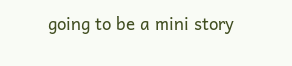going to be a mini story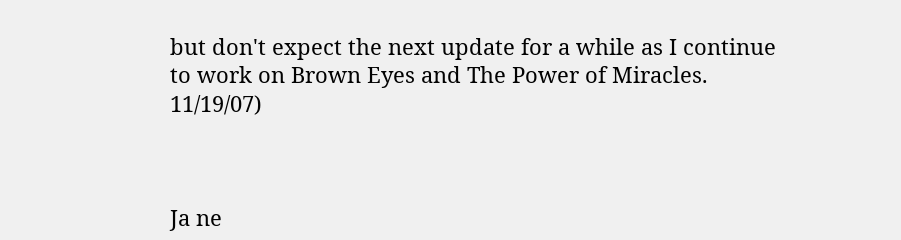but don't expect the next update for a while as I continue to work on Brown Eyes and The Power of Miracles. 11/19/07)



Ja ne